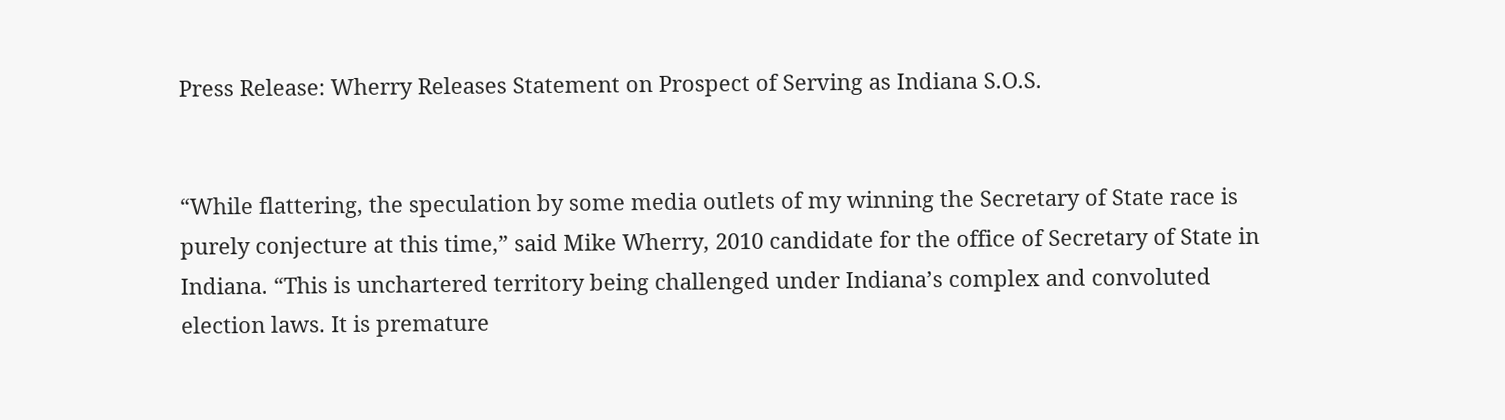Press Release: Wherry Releases Statement on Prospect of Serving as Indiana S.O.S.


“While flattering, the speculation by some media outlets of my winning the Secretary of State race is purely conjecture at this time,” said Mike Wherry, 2010 candidate for the office of Secretary of State in Indiana. “This is unchartered territory being challenged under Indiana’s complex and convoluted election laws. It is premature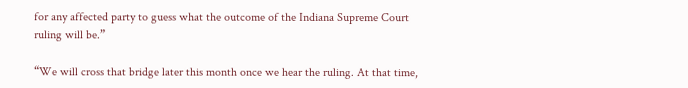for any affected party to guess what the outcome of the Indiana Supreme Court ruling will be.”

“We will cross that bridge later this month once we hear the ruling. At that time,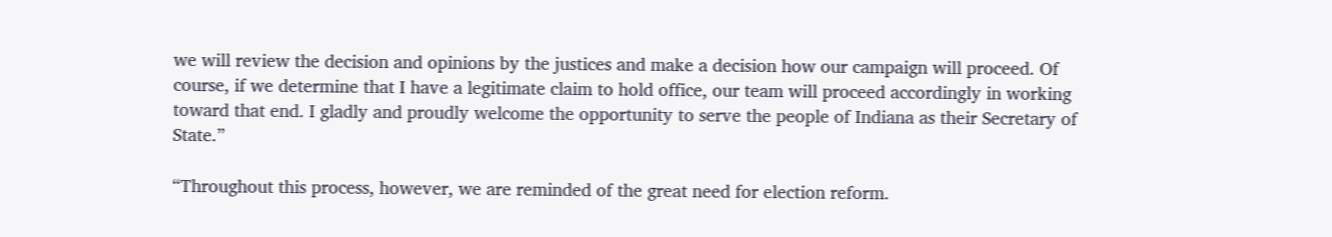we will review the decision and opinions by the justices and make a decision how our campaign will proceed. Of course, if we determine that I have a legitimate claim to hold office, our team will proceed accordingly in working toward that end. I gladly and proudly welcome the opportunity to serve the people of Indiana as their Secretary of State.”

“Throughout this process, however, we are reminded of the great need for election reform.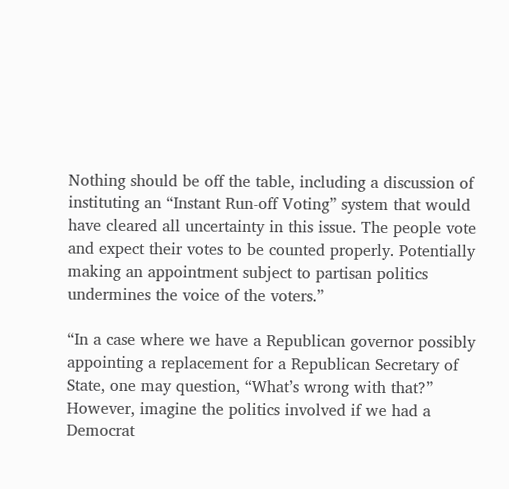Nothing should be off the table, including a discussion of instituting an “Instant Run-off Voting” system that would have cleared all uncertainty in this issue. The people vote and expect their votes to be counted properly. Potentially making an appointment subject to partisan politics undermines the voice of the voters.”

“In a case where we have a Republican governor possibly appointing a replacement for a Republican Secretary of State, one may question, “What’s wrong with that?” However, imagine the politics involved if we had a Democrat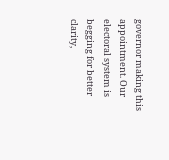governor making this appointment. Our electoral system is begging for better clarity,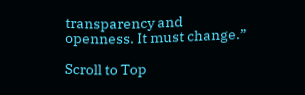transparency and openness. It must change.”

Scroll to Top